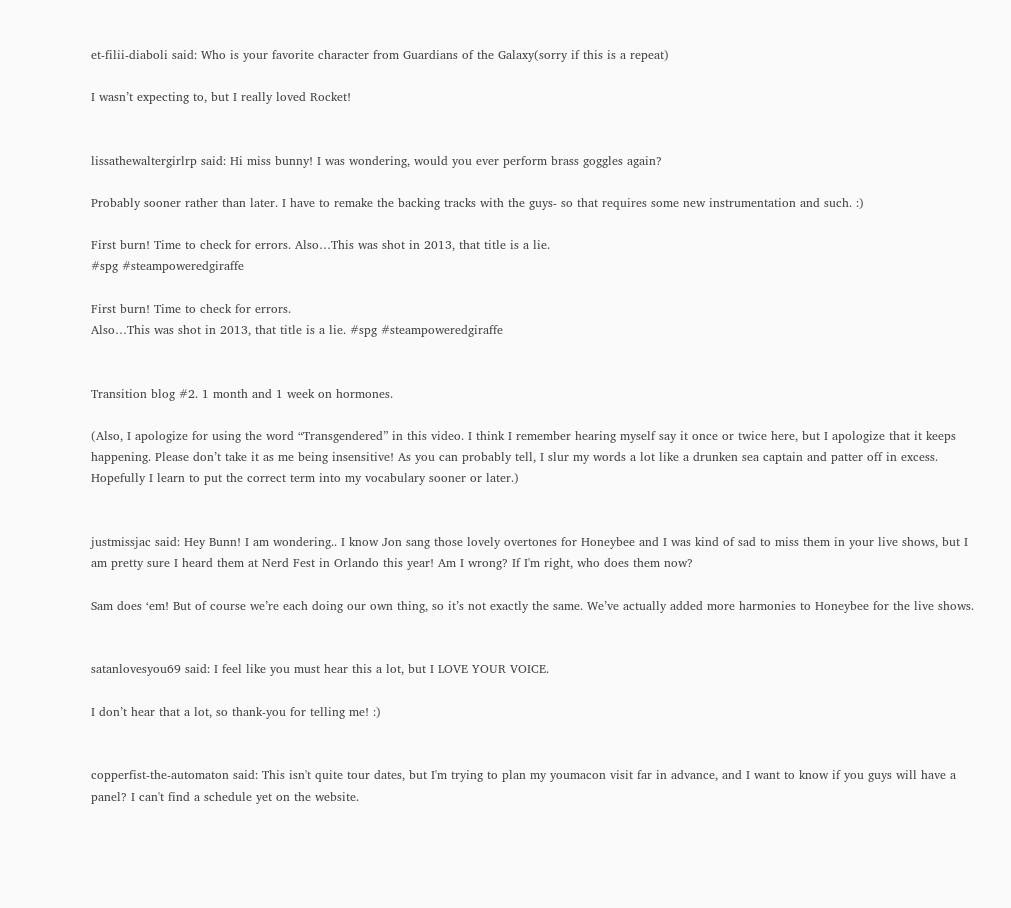et-filii-diaboli said: Who is your favorite character from Guardians of the Galaxy(sorry if this is a repeat)

I wasn’t expecting to, but I really loved Rocket!


lissathewaltergirlrp said: Hi miss bunny! I was wondering, would you ever perform brass goggles again?

Probably sooner rather than later. I have to remake the backing tracks with the guys- so that requires some new instrumentation and such. :)

First burn! Time to check for errors. Also…This was shot in 2013, that title is a lie.
#spg #steampoweredgiraffe

First burn! Time to check for errors.
Also…This was shot in 2013, that title is a lie. #spg #steampoweredgiraffe


Transition blog #2. 1 month and 1 week on hormones.

(Also, I apologize for using the word “Transgendered” in this video. I think I remember hearing myself say it once or twice here, but I apologize that it keeps happening. Please don’t take it as me being insensitive! As you can probably tell, I slur my words a lot like a drunken sea captain and patter off in excess. Hopefully I learn to put the correct term into my vocabulary sooner or later.)


justmissjac said: Hey Bunn! I am wondering.. I know Jon sang those lovely overtones for Honeybee and I was kind of sad to miss them in your live shows, but I am pretty sure I heard them at Nerd Fest in Orlando this year! Am I wrong? If I'm right, who does them now?

Sam does ‘em! But of course we’re each doing our own thing, so it’s not exactly the same. We’ve actually added more harmonies to Honeybee for the live shows.


satanlovesyou69 said: I feel like you must hear this a lot, but I LOVE YOUR VOICE.

I don’t hear that a lot, so thank-you for telling me! :)


copperfist-the-automaton said: This isn't quite tour dates, but I'm trying to plan my youmacon visit far in advance, and I want to know if you guys will have a panel? I can't find a schedule yet on the website.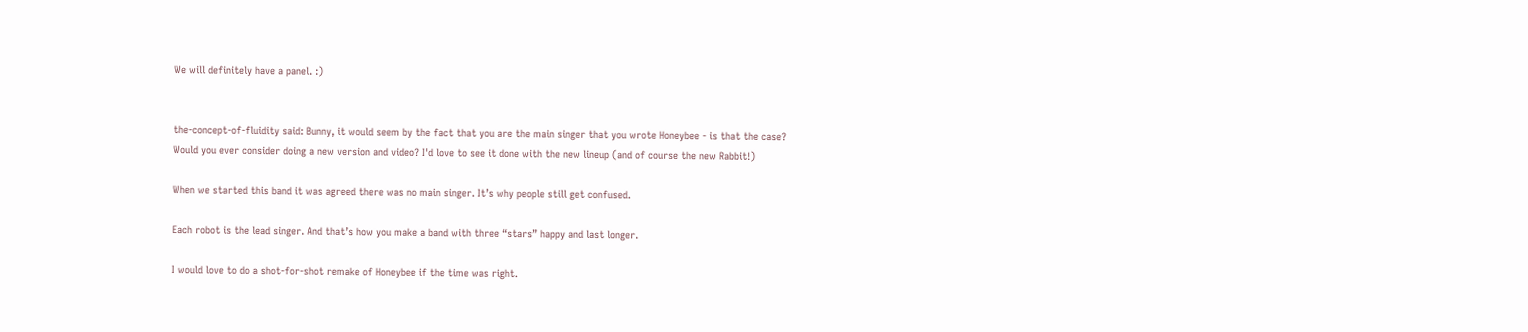We will definitely have a panel. :)


the-concept-of-fluidity said: Bunny, it would seem by the fact that you are the main singer that you wrote Honeybee - is that the case? Would you ever consider doing a new version and video? I'd love to see it done with the new lineup (and of course the new Rabbit!)

When we started this band it was agreed there was no main singer. It’s why people still get confused.

Each robot is the lead singer. And that’s how you make a band with three “stars” happy and last longer.

I would love to do a shot-for-shot remake of Honeybee if the time was right.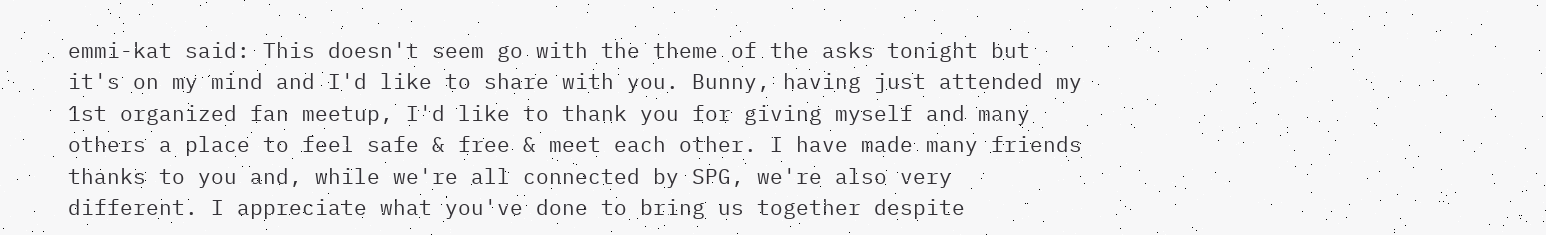emmi-kat said: This doesn't seem go with the theme of the asks tonight but it's on my mind and I'd like to share with you. Bunny, having just attended my 1st organized fan meetup, I'd like to thank you for giving myself and many others a place to feel safe & free & meet each other. I have made many friends thanks to you and, while we're all connected by SPG, we're also very different. I appreciate what you've done to bring us together despite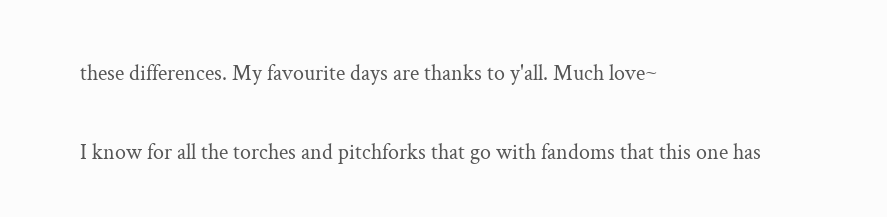these differences. My favourite days are thanks to y'all. Much love~

I know for all the torches and pitchforks that go with fandoms that this one has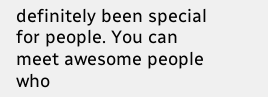definitely been special for people. You can meet awesome people who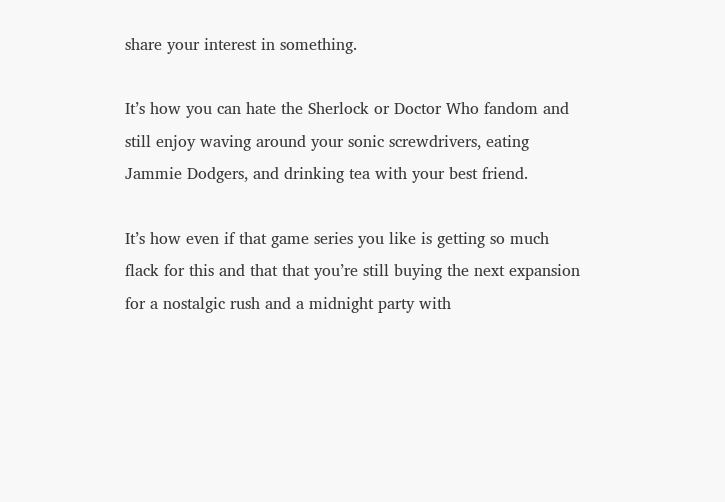share your interest in something.

It’s how you can hate the Sherlock or Doctor Who fandom and still enjoy waving around your sonic screwdrivers, eating Jammie Dodgers, and drinking tea with your best friend.

It’s how even if that game series you like is getting so much flack for this and that that you’re still buying the next expansion for a nostalgic rush and a midnight party with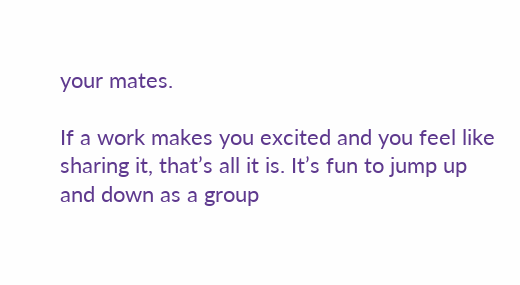your mates.

If a work makes you excited and you feel like sharing it, that’s all it is. It’s fun to jump up and down as a group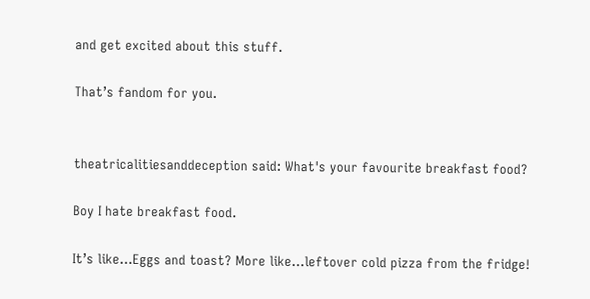and get excited about this stuff.

That’s fandom for you.


theatricalitiesanddeception said: What's your favourite breakfast food?

Boy I hate breakfast food.

It’s like…Eggs and toast? More like…leftover cold pizza from the fridge!